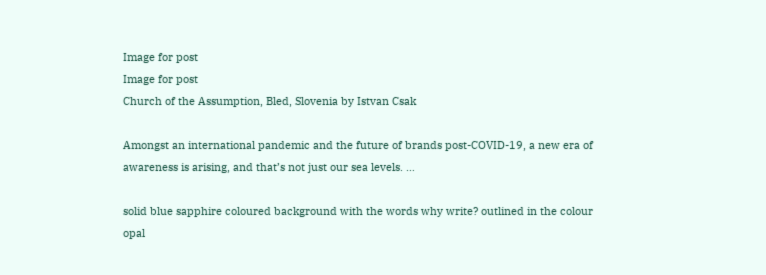Image for post
Image for post
Church of the Assumption, Bled, Slovenia by Istvan Csak

Amongst an international pandemic and the future of brands post-COVID-19, a new era of awareness is arising, and that’s not just our sea levels. …

solid blue sapphire coloured background with the words why write? outlined in the colour opal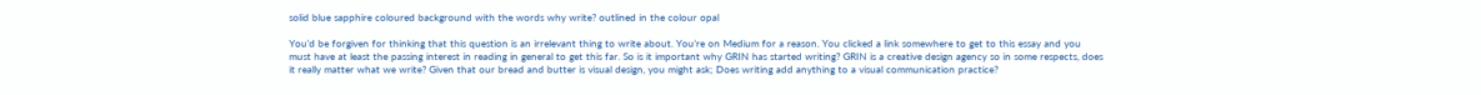solid blue sapphire coloured background with the words why write? outlined in the colour opal

You’d be forgiven for thinking that this question is an irrelevant thing to write about. You’re on Medium for a reason. You clicked a link somewhere to get to this essay and you must have at least the passing interest in reading in general to get this far. So is it important why GRIN has started writing? GRIN is a creative design agency so in some respects, does it really matter what we write? Given that our bread and butter is visual design, you might ask; Does writing add anything to a visual communication practice?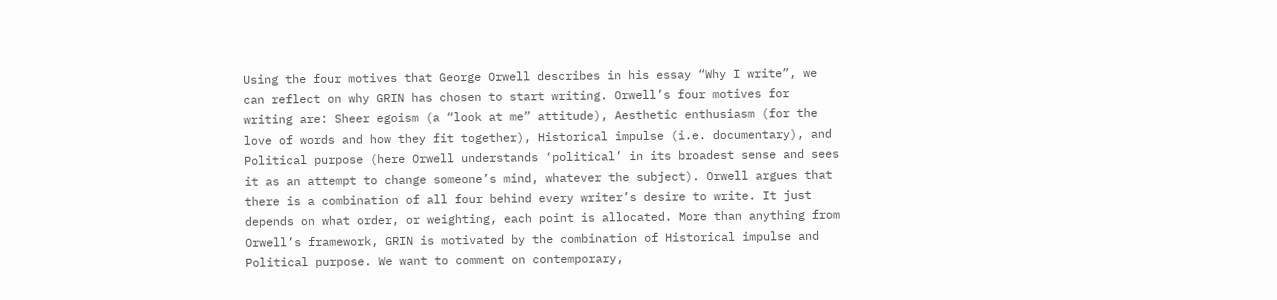Using the four motives that George Orwell describes in his essay “Why I write”, we can reflect on why GRIN has chosen to start writing. Orwell’s four motives for writing are: Sheer egoism (a “look at me” attitude), Aesthetic enthusiasm (for the love of words and how they fit together), Historical impulse (i.e. documentary), and Political purpose (here Orwell understands ‘political’ in its broadest sense and sees it as an attempt to change someone’s mind, whatever the subject). Orwell argues that there is a combination of all four behind every writer’s desire to write. It just depends on what order, or weighting, each point is allocated. More than anything from Orwell’s framework, GRIN is motivated by the combination of Historical impulse and Political purpose. We want to comment on contemporary,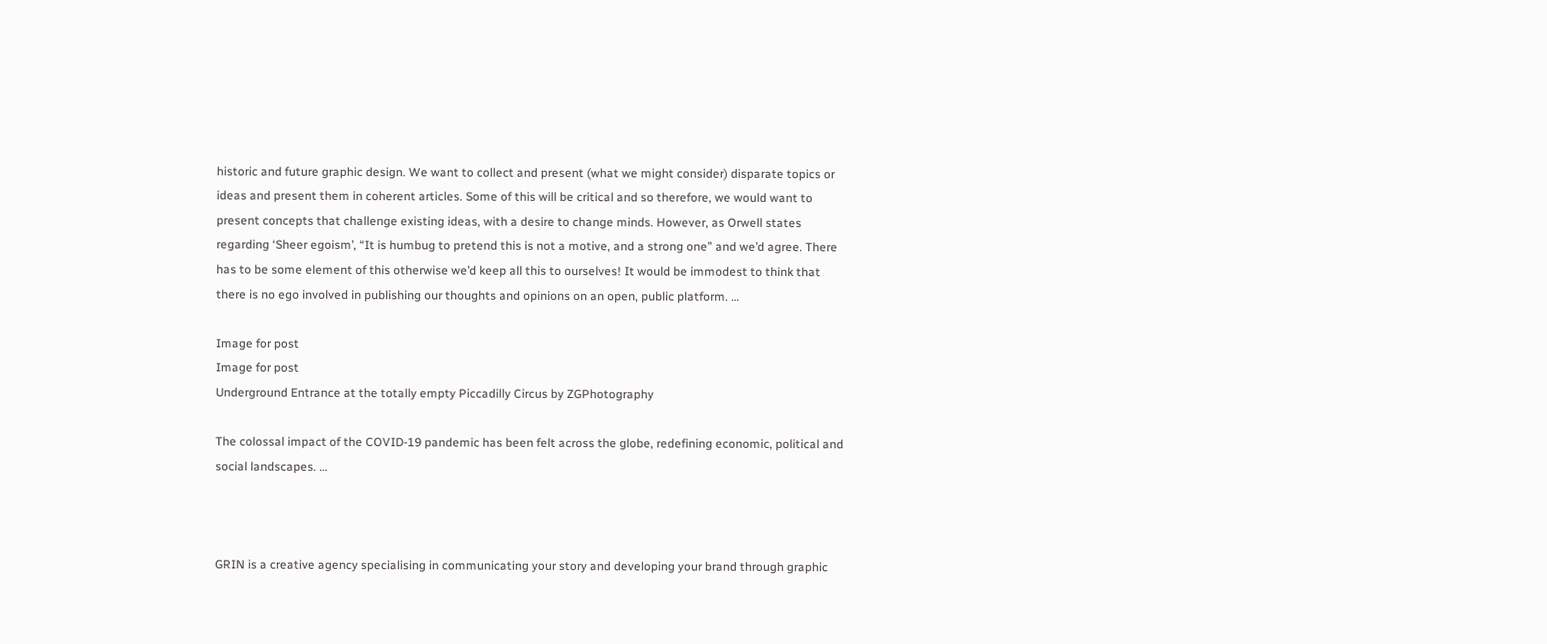historic and future graphic design. We want to collect and present (what we might consider) disparate topics or ideas and present them in coherent articles. Some of this will be critical and so therefore, we would want to present concepts that challenge existing ideas, with a desire to change minds. However, as Orwell states regarding ‘Sheer egoism’, “It is humbug to pretend this is not a motive, and a strong one” and we’d agree. There has to be some element of this otherwise we’d keep all this to ourselves! It would be immodest to think that there is no ego involved in publishing our thoughts and opinions on an open, public platform. …

Image for post
Image for post
Underground Entrance at the totally empty Piccadilly Circus by ZGPhotography

The colossal impact of the COVID-19 pandemic has been felt across the globe, redefining economic, political and social landscapes. …



GRIN is a creative agency specialising in communicating your story and developing your brand through graphic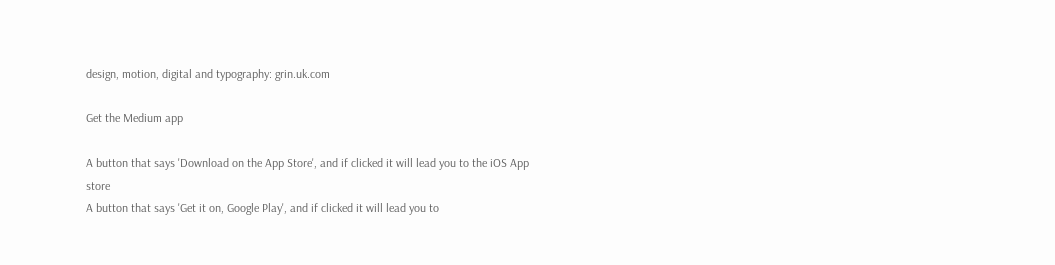design, motion, digital and typography: grin.uk.com

Get the Medium app

A button that says 'Download on the App Store', and if clicked it will lead you to the iOS App store
A button that says 'Get it on, Google Play', and if clicked it will lead you to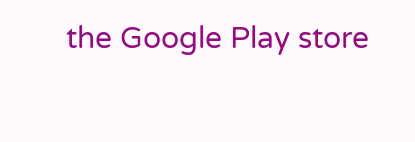the Google Play store